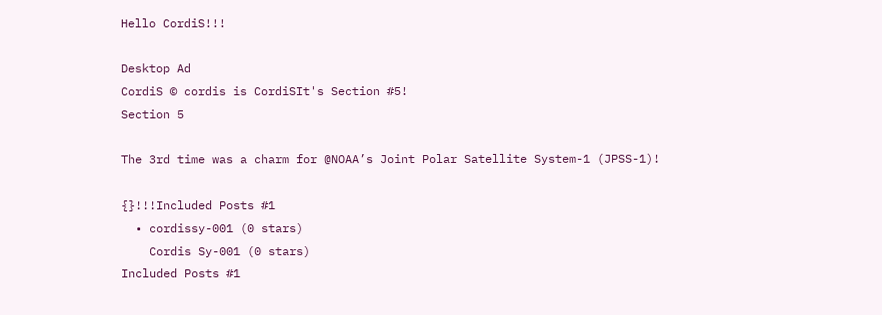Hello CordiS!!!

Desktop Ad
CordiS © cordis is CordiSIt's Section #5!
Section 5

The 3rd time was a charm for @NOAA’s Joint Polar Satellite System-1 (JPSS-1)!

{}!!!Included Posts #1
  • cordissy-001 (0 stars)
    Cordis Sy-001 (0 stars)
Included Posts #1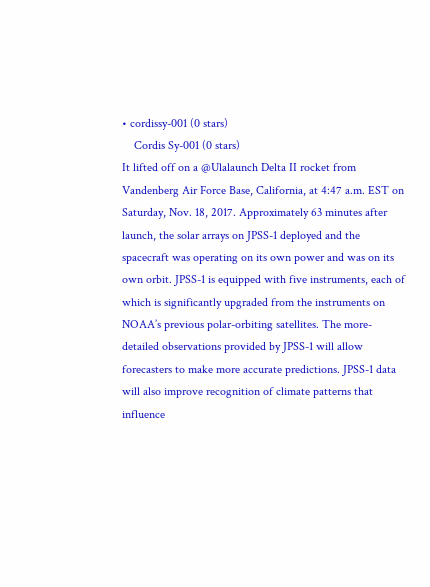• cordissy-001 (0 stars)
    Cordis Sy-001 (0 stars)
It lifted off on a @Ulalaunch Delta II rocket from Vandenberg Air Force Base, California, at 4:47 a.m. EST on Saturday, Nov. 18, 2017. Approximately 63 minutes after launch, the solar arrays on JPSS-1 deployed and the spacecraft was operating on its own power and was on its own orbit. JPSS-1 is equipped with five instruments, each of which is significantly upgraded from the instruments on NOAA’s previous polar-orbiting satellites. The more-detailed observations provided by JPSS-1 will allow forecasters to make more accurate predictions. JPSS-1 data will also improve recognition of climate patterns that influence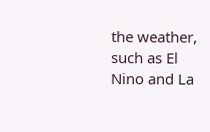the weather, such as El Nino and La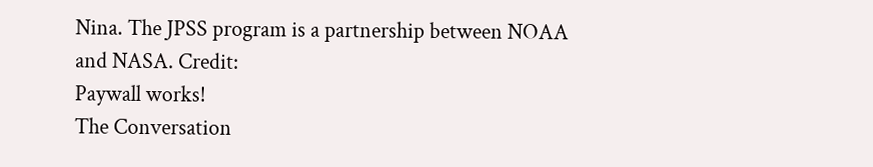Nina. The JPSS program is a partnership between NOAA and NASA. Credit:
Paywall works!
The Conversation